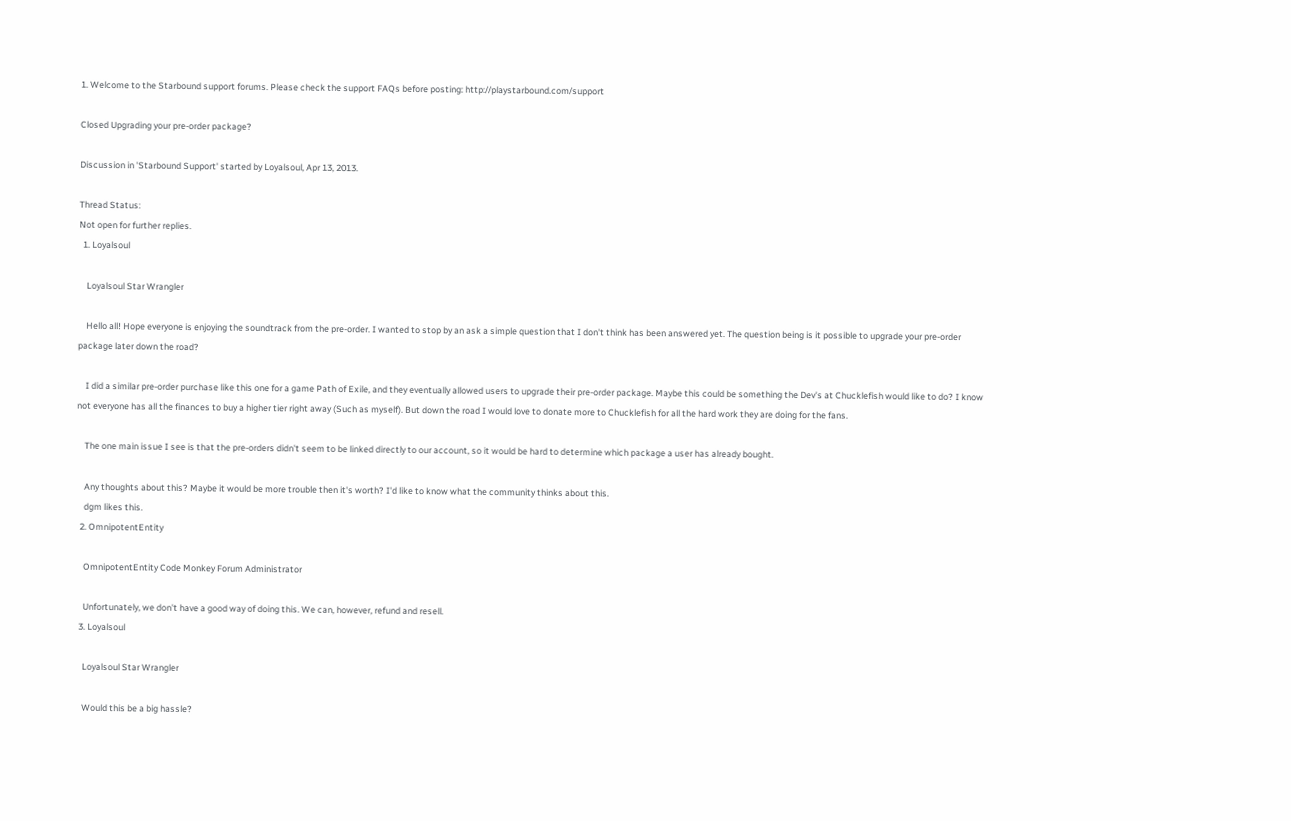1. Welcome to the Starbound support forums. Please check the support FAQs before posting: http://playstarbound.com/support

Closed Upgrading your pre-order package?

Discussion in 'Starbound Support' started by Loyalsoul, Apr 13, 2013.

Thread Status:
Not open for further replies.
  1. Loyalsoul

    Loyalsoul Star Wrangler

    Hello all! Hope everyone is enjoying the soundtrack from the pre-order. I wanted to stop by an ask a simple question that I don't think has been answered yet. The question being is it possible to upgrade your pre-order package later down the road?

    I did a similar pre-order purchase like this one for a game Path of Exile, and they eventually allowed users to upgrade their pre-order package. Maybe this could be something the Dev's at Chucklefish would like to do? I know not everyone has all the finances to buy a higher tier right away (Such as myself). But down the road I would love to donate more to Chucklefish for all the hard work they are doing for the fans.

    The one main issue I see is that the pre-orders didn't seem to be linked directly to our account, so it would be hard to determine which package a user has already bought.

    Any thoughts about this? Maybe it would be more trouble then it's worth? I'd like to know what the community thinks about this.
    dgm likes this.
  2. OmnipotentEntity

    OmnipotentEntity Code Monkey Forum Administrator

    Unfortunately, we don't have a good way of doing this. We can, however, refund and resell.
  3. Loyalsoul

    Loyalsoul Star Wrangler

    Would this be a big hassle?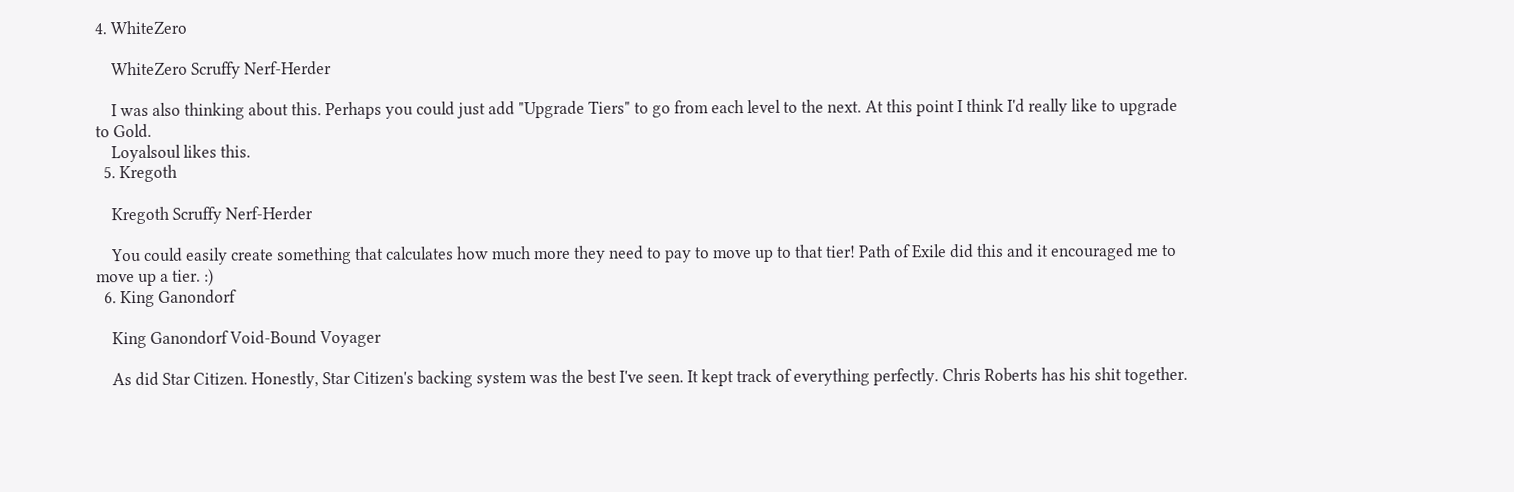4. WhiteZero

    WhiteZero Scruffy Nerf-Herder

    I was also thinking about this. Perhaps you could just add "Upgrade Tiers" to go from each level to the next. At this point I think I'd really like to upgrade to Gold.
    Loyalsoul likes this.
  5. Kregoth

    Kregoth Scruffy Nerf-Herder

    You could easily create something that calculates how much more they need to pay to move up to that tier! Path of Exile did this and it encouraged me to move up a tier. :)
  6. King Ganondorf

    King Ganondorf Void-Bound Voyager

    As did Star Citizen. Honestly, Star Citizen's backing system was the best I've seen. It kept track of everything perfectly. Chris Roberts has his shit together.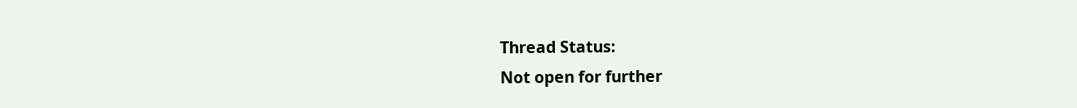Thread Status:
Not open for further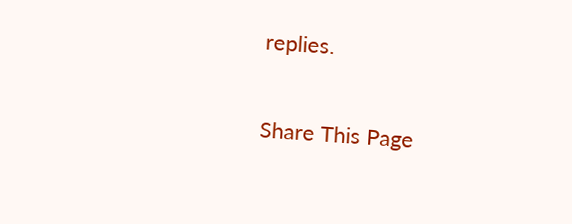replies.

Share This Page